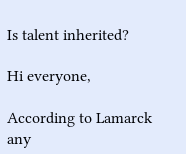Is talent inherited?

Hi everyone,

According to Lamarck any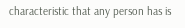characteristic that any person has is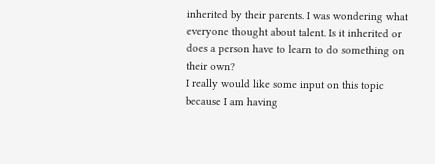inherited by their parents. I was wondering what everyone thought about talent. Is it inherited or does a person have to learn to do something on their own?
I really would like some input on this topic because I am having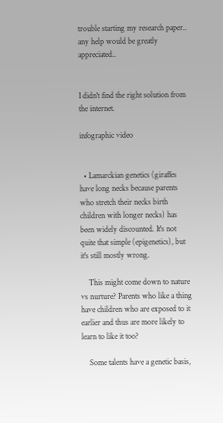trouble starting my research paper.. any help would be greatly appreciated..


I didn't find the right solution from the internet.

infographic video


  • Lamarckian genetics (giraffes have long necks because parents who stretch their necks birth children with longer necks) has been widely discounted. It's not quite that simple (epigenetics), but it's still mostly wrong.

    This might come down to nature vs nurture? Parents who like a thing have children who are exposed to it earlier and thus are more likely to learn to like it too?

    Some talents have a genetic basis,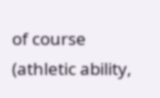of course (athletic ability,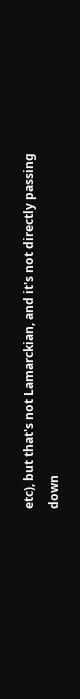etc), but that's not Lamarckian, and it's not directly passing down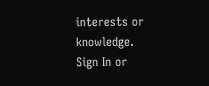interests or knowledge.
Sign In or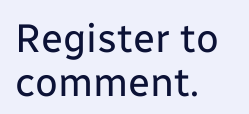Register to comment.